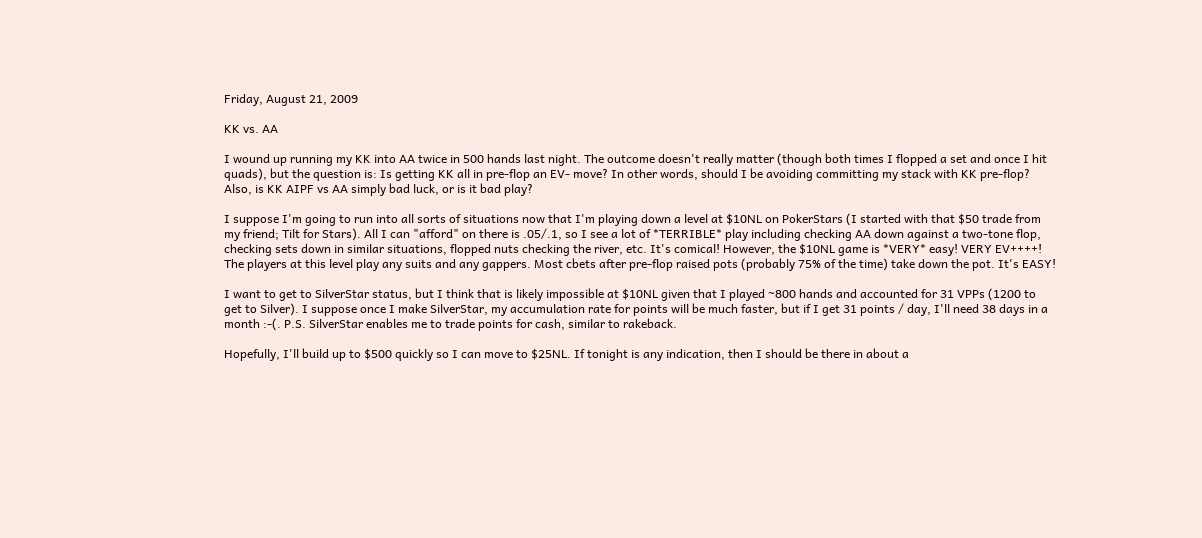Friday, August 21, 2009

KK vs. AA

I wound up running my KK into AA twice in 500 hands last night. The outcome doesn't really matter (though both times I flopped a set and once I hit quads), but the question is: Is getting KK all in pre-flop an EV- move? In other words, should I be avoiding committing my stack with KK pre-flop? Also, is KK AIPF vs AA simply bad luck, or is it bad play?

I suppose I'm going to run into all sorts of situations now that I'm playing down a level at $10NL on PokerStars (I started with that $50 trade from my friend; Tilt for Stars). All I can "afford" on there is .05/.1, so I see a lot of *TERRIBLE* play including checking AA down against a two-tone flop, checking sets down in similar situations, flopped nuts checking the river, etc. It's comical! However, the $10NL game is *VERY* easy! VERY EV++++! The players at this level play any suits and any gappers. Most cbets after pre-flop raised pots (probably 75% of the time) take down the pot. It's EASY!

I want to get to SilverStar status, but I think that is likely impossible at $10NL given that I played ~800 hands and accounted for 31 VPPs (1200 to get to Silver). I suppose once I make SilverStar, my accumulation rate for points will be much faster, but if I get 31 points / day, I'll need 38 days in a month :-(. P.S. SilverStar enables me to trade points for cash, similar to rakeback.

Hopefully, I'll build up to $500 quickly so I can move to $25NL. If tonight is any indication, then I should be there in about a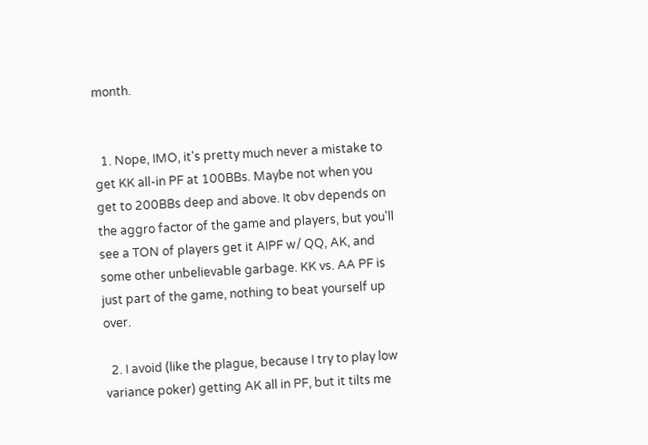month.


  1. Nope, IMO, it's pretty much never a mistake to get KK all-in PF at 100BBs. Maybe not when you get to 200BBs deep and above. It obv depends on the aggro factor of the game and players, but you'll see a TON of players get it AIPF w/ QQ, AK, and some other unbelievable garbage. KK vs. AA PF is just part of the game, nothing to beat yourself up over.

  2. I avoid (like the plague, because I try to play low variance poker) getting AK all in PF, but it tilts me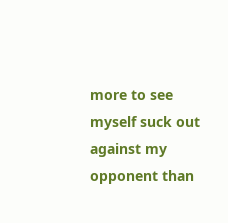more to see myself suck out against my opponent than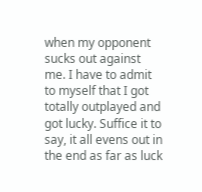when my opponent sucks out against me. I have to admit to myself that I got totally outplayed and got lucky. Suffice it to say, it all evens out in the end as far as luck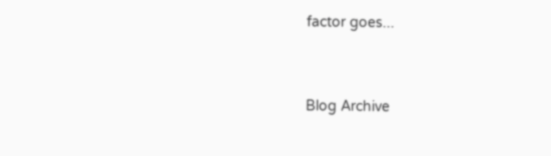factor goes...


Blog Archive